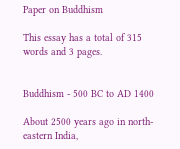Paper on Buddhism

This essay has a total of 315 words and 3 pages.


Buddhism - 500 BC to AD 1400

About 2500 years ago in north-eastern India,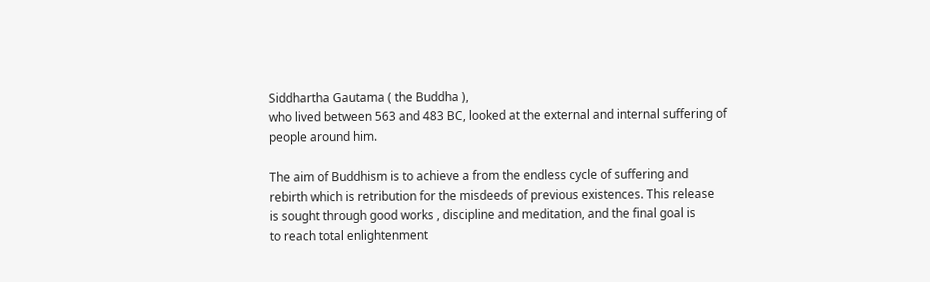Siddhartha Gautama ( the Buddha ),
who lived between 563 and 483 BC, looked at the external and internal suffering of
people around him.

The aim of Buddhism is to achieve a from the endless cycle of suffering and
rebirth which is retribution for the misdeeds of previous existences. This release
is sought through good works , discipline and meditation, and the final goal is
to reach total enlightenment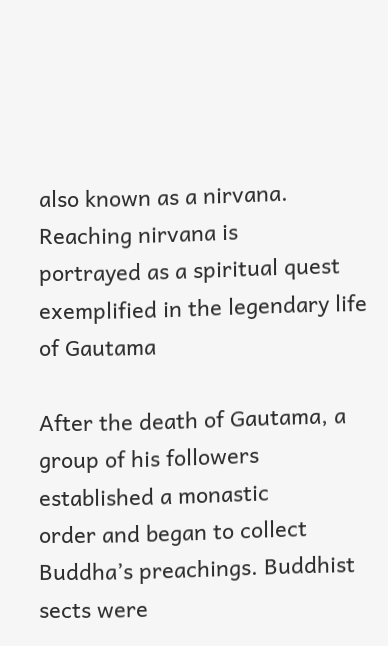also known as a nirvana. Reaching nirvana is
portrayed as a spiritual quest exemplified in the legendary life of Gautama

After the death of Gautama, a group of his followers established a monastic
order and began to collect Buddha’s preachings. Buddhist sects were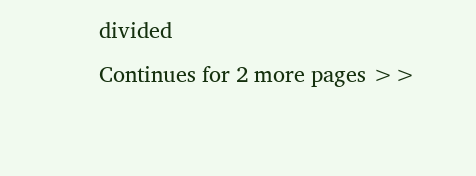divided
Continues for 2 more pages >>